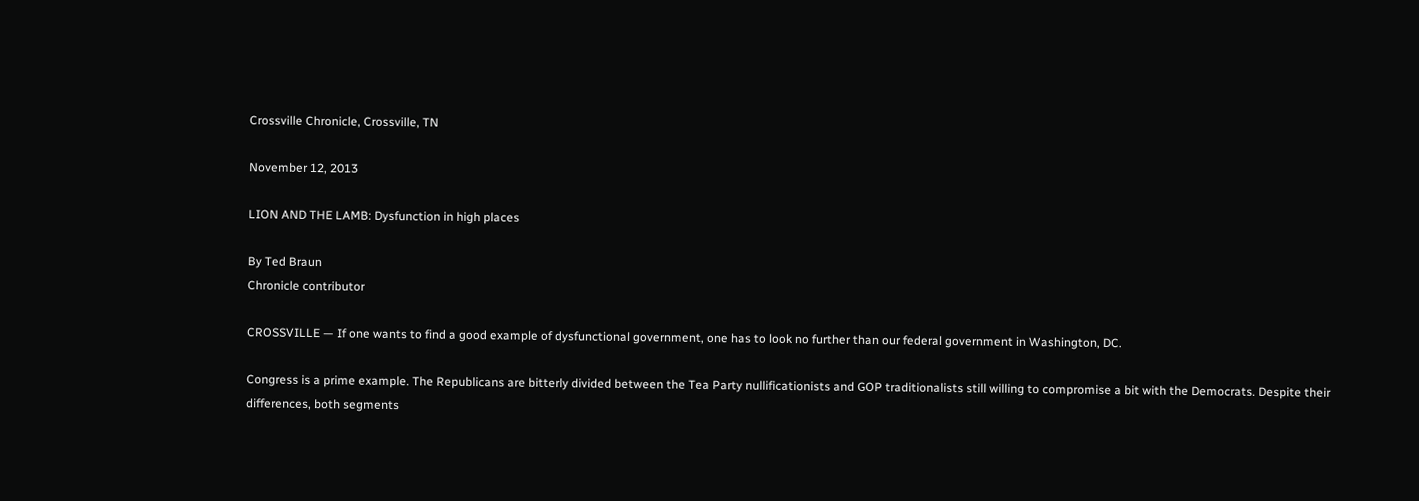Crossville Chronicle, Crossville, TN

November 12, 2013

LION AND THE LAMB: Dysfunction in high places

By Ted Braun
Chronicle contributor

CROSSVILLE — If one wants to find a good example of dysfunctional government, one has to look no further than our federal government in Washington, DC.

Congress is a prime example. The Republicans are bitterly divided between the Tea Party nullificationists and GOP traditionalists still willing to compromise a bit with the Democrats. Despite their differences, both segments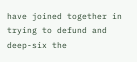have joined together in trying to defund and deep-six the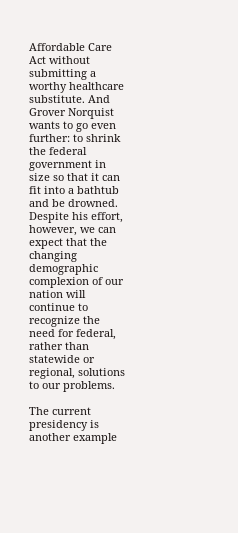Affordable Care Act without submitting a worthy healthcare substitute. And Grover Norquist wants to go even further: to shrink the federal government in size so that it can fit into a bathtub and be drowned. Despite his effort, however, we can expect that the changing demographic complexion of our nation will continue to recognize the need for federal, rather than statewide or regional, solutions to our problems.

The current presidency is another example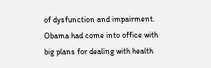of dysfunction and impairment. Obama had come into office with big plans for dealing with health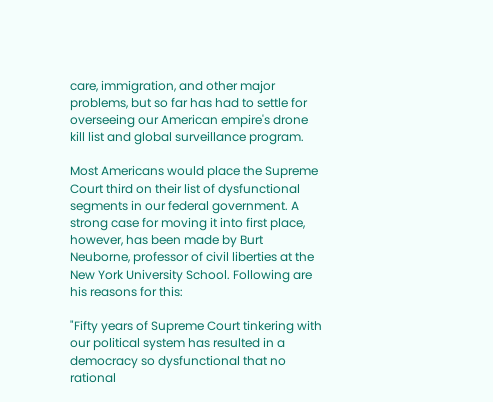care, immigration, and other major problems, but so far has had to settle for overseeing our American empire's drone kill list and global surveillance program.

Most Americans would place the Supreme Court third on their list of dysfunctional segments in our federal government. A strong case for moving it into first place, however, has been made by Burt Neuborne, professor of civil liberties at the New York University School. Following are his reasons for this:

"Fifty years of Supreme Court tinkering with our political system has resulted in a democracy so dysfunctional that no rational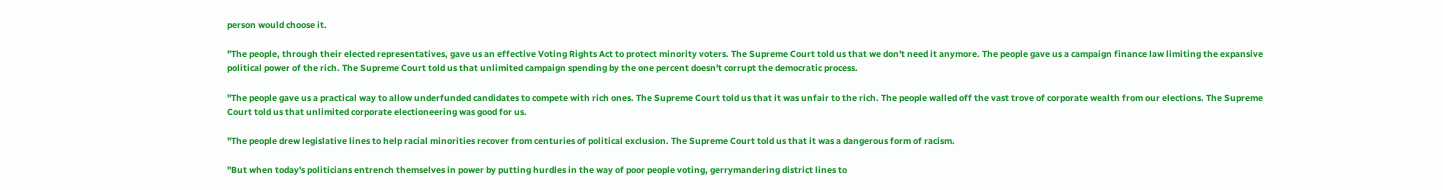person would choose it.

"The people, through their elected representatives, gave us an effective Voting Rights Act to protect minority voters. The Supreme Court told us that we don't need it anymore. The people gave us a campaign finance law limiting the expansive political power of the rich. The Supreme Court told us that unlimited campaign spending by the one percent doesn't corrupt the democratic process.

"The people gave us a practical way to allow underfunded candidates to compete with rich ones. The Supreme Court told us that it was unfair to the rich. The people walled off the vast trove of corporate wealth from our elections. The Supreme Court told us that unlimited corporate electioneering was good for us.

"The people drew legislative lines to help racial minorities recover from centuries of political exclusion. The Supreme Court told us that it was a dangerous form of racism.

"But when today's politicians entrench themselves in power by putting hurdles in the way of poor people voting, gerrymandering district lines to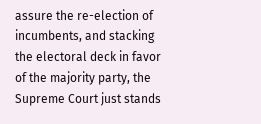assure the re-election of incumbents, and stacking the electoral deck in favor of the majority party, the Supreme Court just stands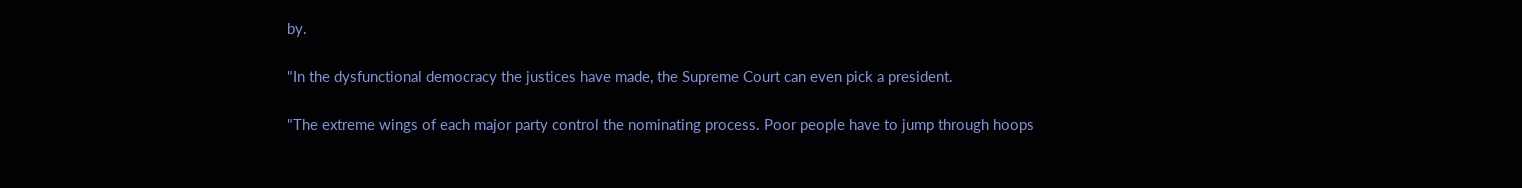by.

"In the dysfunctional democracy the justices have made, the Supreme Court can even pick a president.

"The extreme wings of each major party control the nominating process. Poor people have to jump through hoops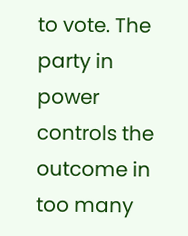to vote. The party in power controls the outcome in too many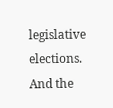legislative elections. And the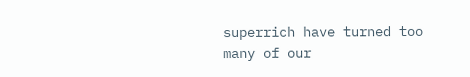superrich have turned too many of our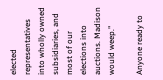elected representatives into wholly owned subsidiaries, and most of our elections into auctions. Madison would weep."

Anyone ready to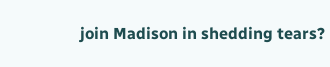join Madison in shedding tears?